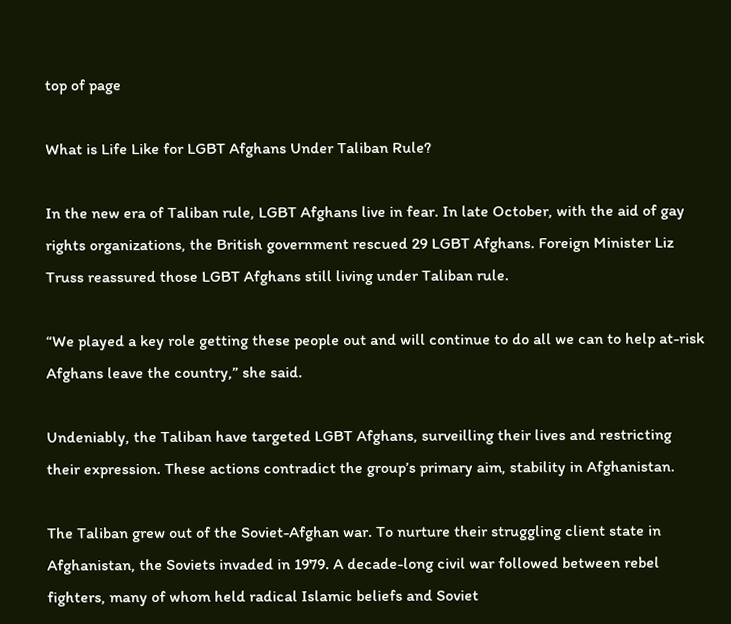top of page

What is Life Like for LGBT Afghans Under Taliban Rule?

In the new era of Taliban rule, LGBT Afghans live in fear. In late October, with the aid of gay rights organizations, the British government rescued 29 LGBT Afghans. Foreign Minister Liz Truss reassured those LGBT Afghans still living under Taliban rule.

“We played a key role getting these people out and will continue to do all we can to help at-risk Afghans leave the country,” she said.

Undeniably, the Taliban have targeted LGBT Afghans, surveilling their lives and restricting their expression. These actions contradict the group’s primary aim, stability in Afghanistan.

The Taliban grew out of the Soviet-Afghan war. To nurture their struggling client state in Afghanistan, the Soviets invaded in 1979. A decade-long civil war followed between rebel fighters, many of whom held radical Islamic beliefs and Soviet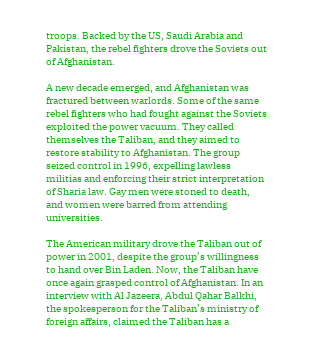troops. Backed by the US, Saudi Arabia and Pakistan, the rebel fighters drove the Soviets out of Afghanistan.

A new decade emerged, and Afghanistan was fractured between warlords. Some of the same rebel fighters who had fought against the Soviets exploited the power vacuum. They called themselves the Taliban, and they aimed to restore stability to Afghanistan. The group seized control in 1996, expelling lawless militias and enforcing their strict interpretation of Sharia law. Gay men were stoned to death, and women were barred from attending universities.

The American military drove the Taliban out of power in 2001, despite the group’s willingness to hand over Bin Laden. Now, the Taliban have once again grasped control of Afghanistan. In an interview with Al Jazeera, Abdul Qahar Balkhi, the spokesperson for the Taliban’s ministry of foreign affairs, claimed the Taliban has a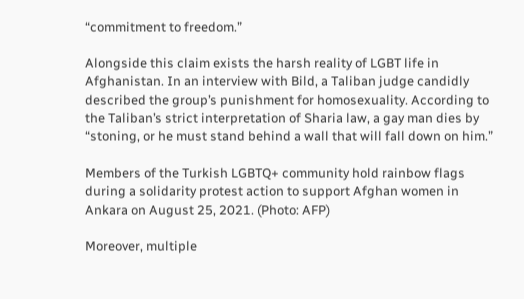“commitment to freedom.”

Alongside this claim exists the harsh reality of LGBT life in Afghanistan. In an interview with Bild, a Taliban judge candidly described the group’s punishment for homosexuality. According to the Taliban’s strict interpretation of Sharia law, a gay man dies by “stoning, or he must stand behind a wall that will fall down on him.”

Members of the Turkish LGBTQ+ community hold rainbow flags during a solidarity protest action to support Afghan women in Ankara on August 25, 2021. (Photo: AFP)

Moreover, multiple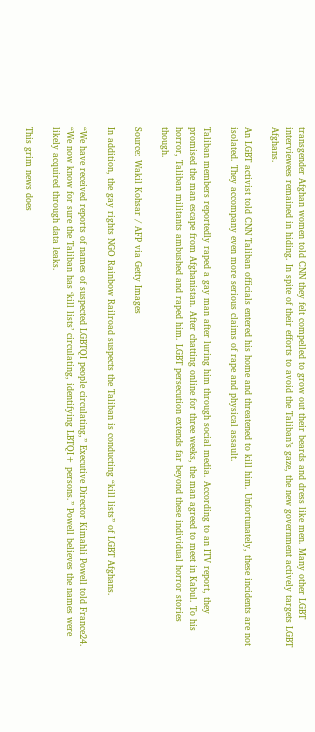transgender Afghan women told CNN they felt compelled to grow out their beards and dress like men. Many other LGBT interviewees remained in hiding. In spite of their efforts to avoid the Taliban’s gaze, the new government actively targets LGBT Afghans.

An LGBT activist told CNN Taliban officials entered his home and threatened to kill him. Unfortunately, these incidents are not isolated. They accompany even more serious claims of rape and physical assault.

Taliban members reportedly raped a gay man after luring him through social media. According to an ITV report, they promised the man escape from Afghanistan. After chatting online for three weeks, the man agreed to meet in Kabul. To his horror, Taliban militants ambushed and raped him. LGBT persecution extends far beyond these individual horror stories though.

Source: Wakil Kohsar / AFP via Getty Images

In addition, the gay rights NGO Rainbow Railroad suspects the Taliban is conducting “kill lists” of LGBT Afghans.

“We have received reports of names of suspected LGBTQI people circulating,” Executive Director Kimahli Powell told France24. “We now know for sure the Taliban has ‘kill lists’ circulating, identifying LBTQI+ persons.” Powell believes the names were likely acquired through data leaks.

This grim news does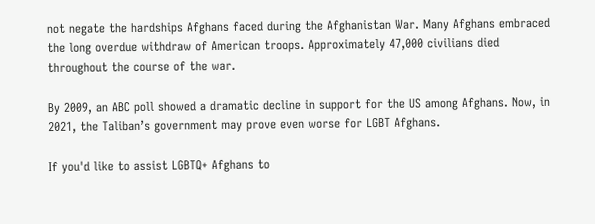not negate the hardships Afghans faced during the Afghanistan War. Many Afghans embraced the long overdue withdraw of American troops. Approximately 47,000 civilians died throughout the course of the war.

By 2009, an ABC poll showed a dramatic decline in support for the US among Afghans. Now, in 2021, the Taliban’s government may prove even worse for LGBT Afghans.

If you'd like to assist LGBTQ+ Afghans to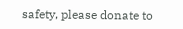safety, please donate to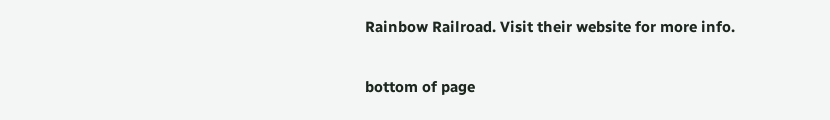Rainbow Railroad. Visit their website for more info.


bottom of page